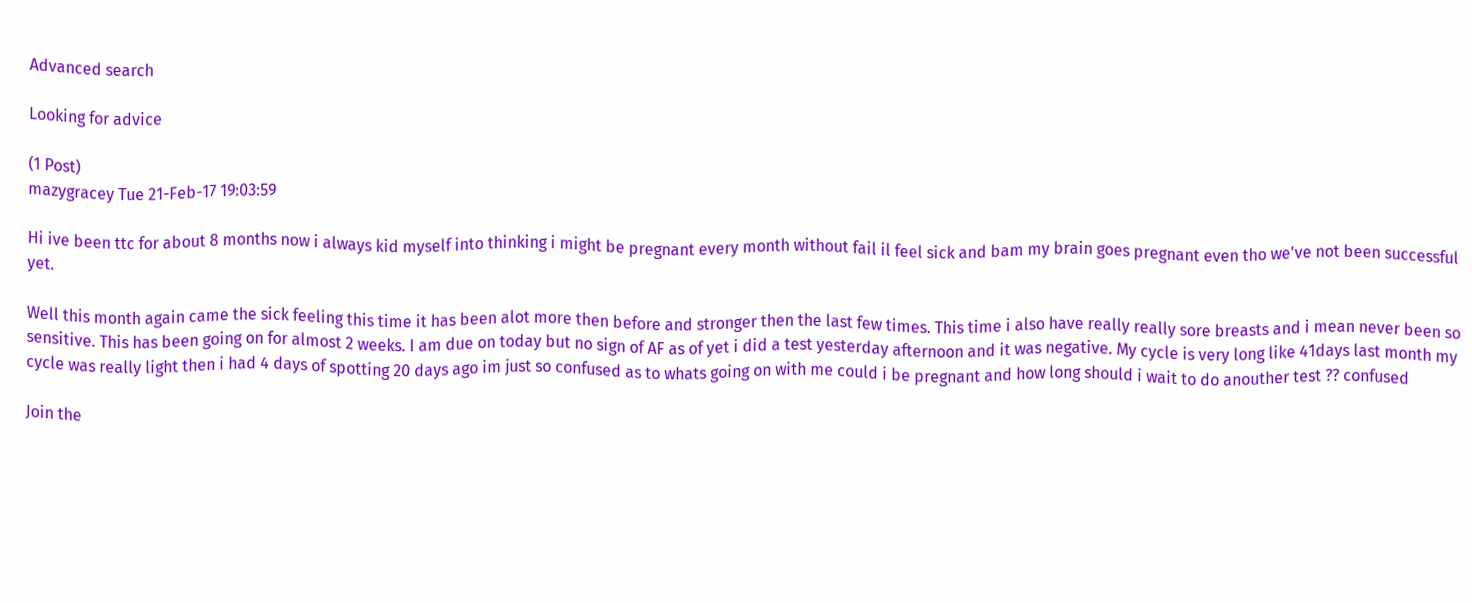Advanced search

Looking for advice

(1 Post)
mazygracey Tue 21-Feb-17 19:03:59

Hi ive been ttc for about 8 months now i always kid myself into thinking i might be pregnant every month without fail il feel sick and bam my brain goes pregnant even tho we've not been successful yet.

Well this month again came the sick feeling this time it has been alot more then before and stronger then the last few times. This time i also have really really sore breasts and i mean never been so sensitive. This has been going on for almost 2 weeks. I am due on today but no sign of AF as of yet i did a test yesterday afternoon and it was negative. My cycle is very long like 41days last month my cycle was really light then i had 4 days of spotting 20 days ago im just so confused as to whats going on with me could i be pregnant and how long should i wait to do anouther test ?? confused

Join the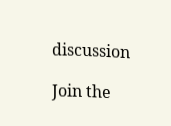discussion

Join the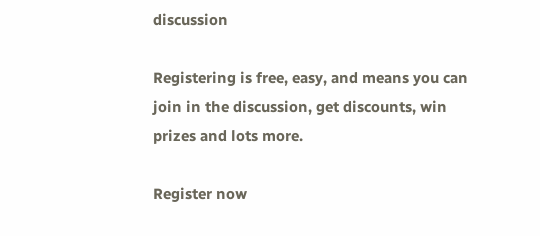discussion

Registering is free, easy, and means you can join in the discussion, get discounts, win prizes and lots more.

Register now